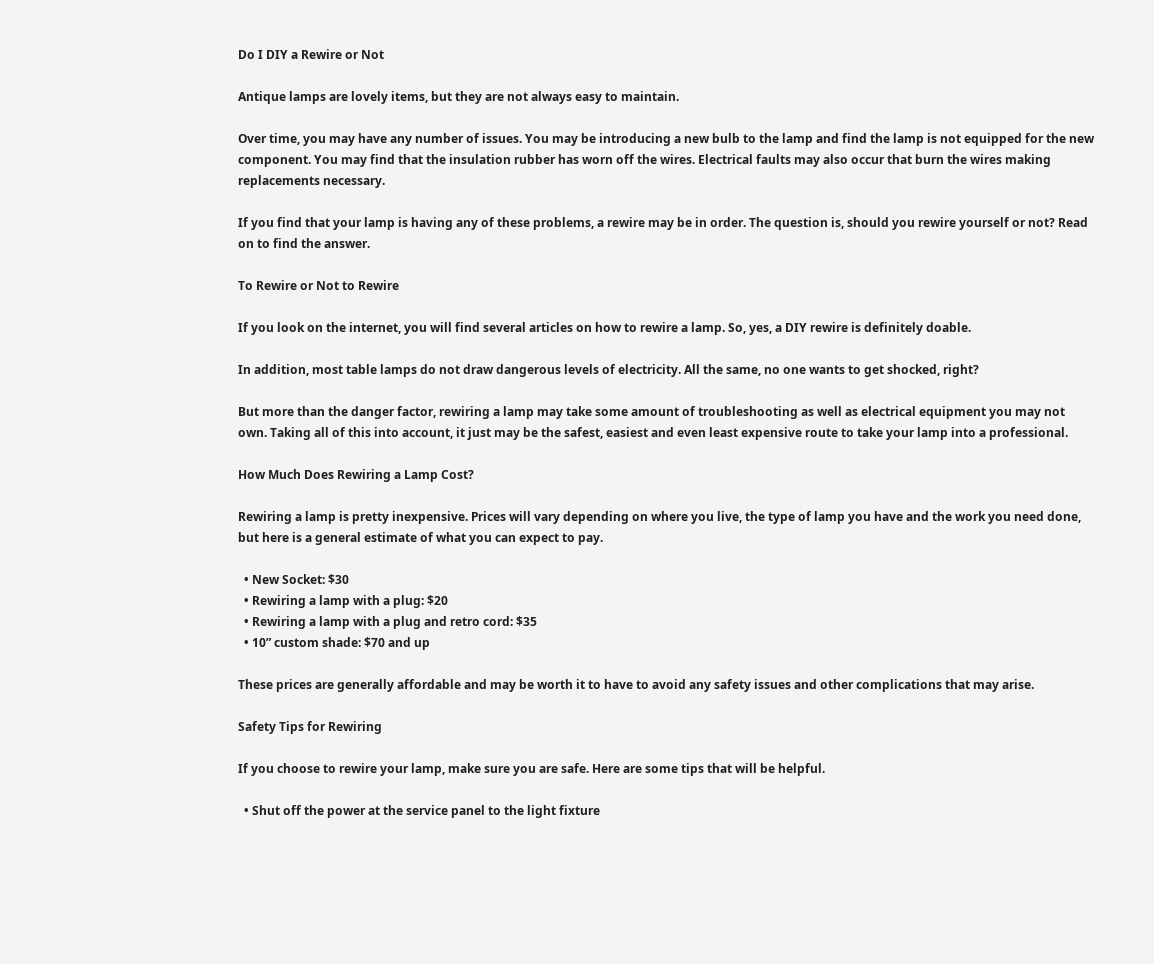Do I DIY a Rewire or Not

Antique lamps are lovely items, but they are not always easy to maintain.

Over time, you may have any number of issues. You may be introducing a new bulb to the lamp and find the lamp is not equipped for the new component. You may find that the insulation rubber has worn off the wires. Electrical faults may also occur that burn the wires making replacements necessary.

If you find that your lamp is having any of these problems, a rewire may be in order. The question is, should you rewire yourself or not? Read on to find the answer.

To Rewire or Not to Rewire

If you look on the internet, you will find several articles on how to rewire a lamp. So, yes, a DIY rewire is definitely doable.

In addition, most table lamps do not draw dangerous levels of electricity. All the same, no one wants to get shocked, right?

But more than the danger factor, rewiring a lamp may take some amount of troubleshooting as well as electrical equipment you may not own. Taking all of this into account, it just may be the safest, easiest and even least expensive route to take your lamp into a professional.

How Much Does Rewiring a Lamp Cost?

Rewiring a lamp is pretty inexpensive. Prices will vary depending on where you live, the type of lamp you have and the work you need done, but here is a general estimate of what you can expect to pay.

  • New Socket: $30
  • Rewiring a lamp with a plug: $20
  • Rewiring a lamp with a plug and retro cord: $35
  • 10” custom shade: $70 and up

These prices are generally affordable and may be worth it to have to avoid any safety issues and other complications that may arise.

Safety Tips for Rewiring

If you choose to rewire your lamp, make sure you are safe. Here are some tips that will be helpful.

  • Shut off the power at the service panel to the light fixture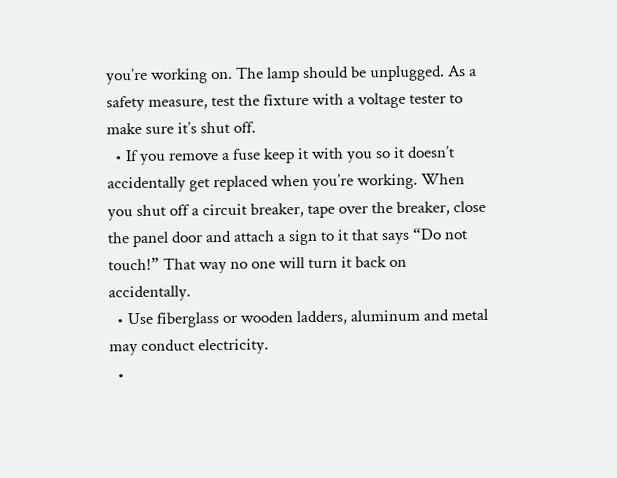you’re working on. The lamp should be unplugged. As a safety measure, test the fixture with a voltage tester to make sure it’s shut off.
  • If you remove a fuse keep it with you so it doesn’t accidentally get replaced when you’re working. When you shut off a circuit breaker, tape over the breaker, close the panel door and attach a sign to it that says “Do not touch!” That way no one will turn it back on accidentally.
  • Use fiberglass or wooden ladders, aluminum and metal may conduct electricity.
  •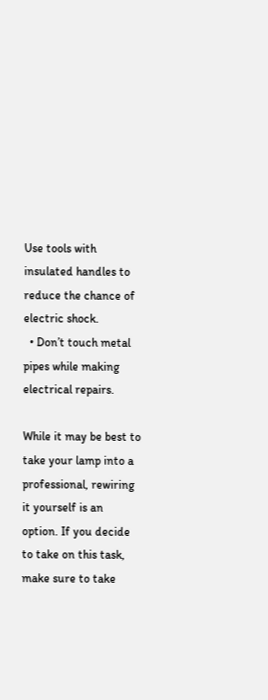Use tools with insulated handles to reduce the chance of electric shock.
  • Don’t touch metal pipes while making electrical repairs.

While it may be best to take your lamp into a professional, rewiring it yourself is an option. If you decide to take on this task, make sure to take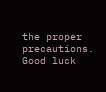the proper precautions. Good luck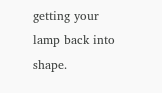getting your lamp back into shape.